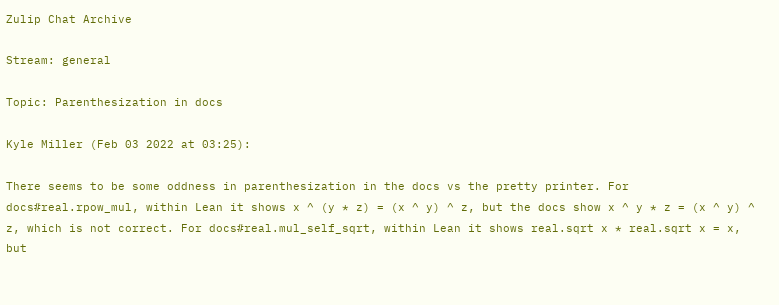Zulip Chat Archive

Stream: general

Topic: Parenthesization in docs

Kyle Miller (Feb 03 2022 at 03:25):

There seems to be some oddness in parenthesization in the docs vs the pretty printer. For docs#real.rpow_mul, within Lean it shows x ^ (y * z) = (x ^ y) ^ z, but the docs show x ^ y * z = (x ^ y) ^ z, which is not correct. For docs#real.mul_self_sqrt, within Lean it shows real.sqrt x * real.sqrt x = x, but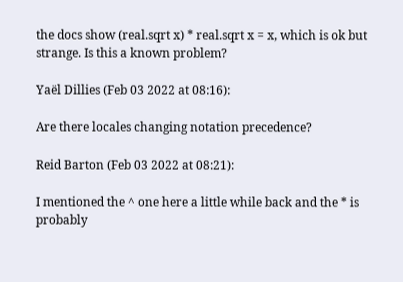the docs show (real.sqrt x) * real.sqrt x = x, which is ok but strange. Is this a known problem?

Yaël Dillies (Feb 03 2022 at 08:16):

Are there locales changing notation precedence?

Reid Barton (Feb 03 2022 at 08:21):

I mentioned the ^ one here a little while back and the * is probably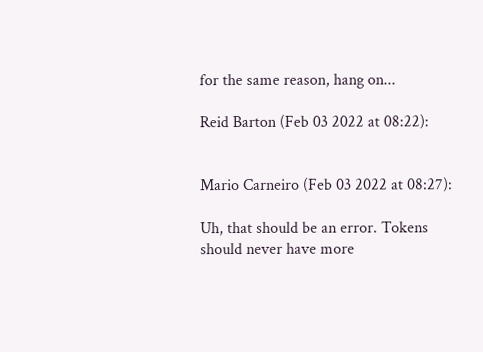for the same reason, hang on...

Reid Barton (Feb 03 2022 at 08:22):


Mario Carneiro (Feb 03 2022 at 08:27):

Uh, that should be an error. Tokens should never have more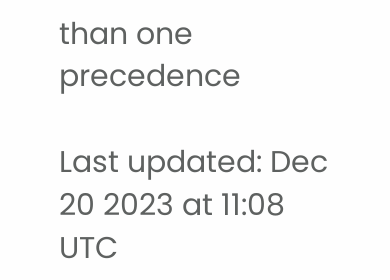than one precedence

Last updated: Dec 20 2023 at 11:08 UTC